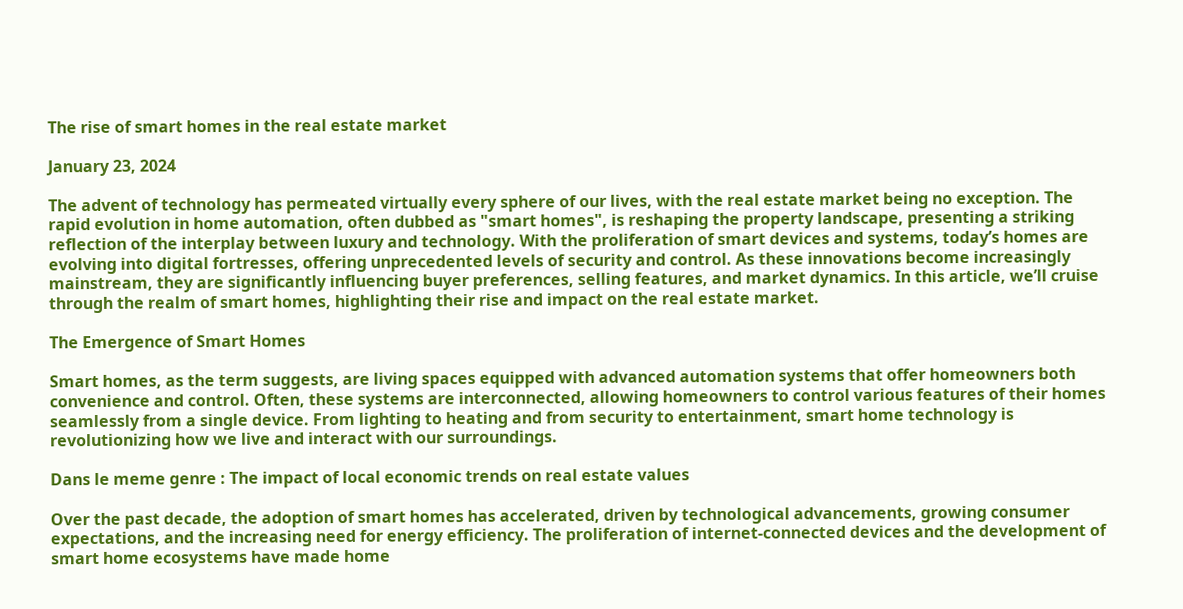The rise of smart homes in the real estate market

January 23, 2024

The advent of technology has permeated virtually every sphere of our lives, with the real estate market being no exception. The rapid evolution in home automation, often dubbed as "smart homes", is reshaping the property landscape, presenting a striking reflection of the interplay between luxury and technology. With the proliferation of smart devices and systems, today’s homes are evolving into digital fortresses, offering unprecedented levels of security and control. As these innovations become increasingly mainstream, they are significantly influencing buyer preferences, selling features, and market dynamics. In this article, we’ll cruise through the realm of smart homes, highlighting their rise and impact on the real estate market.

The Emergence of Smart Homes

Smart homes, as the term suggests, are living spaces equipped with advanced automation systems that offer homeowners both convenience and control. Often, these systems are interconnected, allowing homeowners to control various features of their homes seamlessly from a single device. From lighting to heating and from security to entertainment, smart home technology is revolutionizing how we live and interact with our surroundings.

Dans le meme genre : The impact of local economic trends on real estate values

Over the past decade, the adoption of smart homes has accelerated, driven by technological advancements, growing consumer expectations, and the increasing need for energy efficiency. The proliferation of internet-connected devices and the development of smart home ecosystems have made home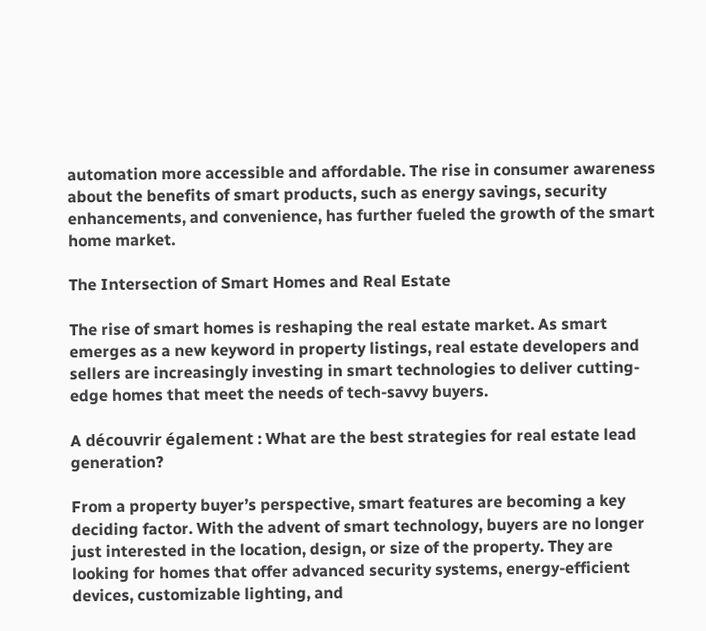automation more accessible and affordable. The rise in consumer awareness about the benefits of smart products, such as energy savings, security enhancements, and convenience, has further fueled the growth of the smart home market.

The Intersection of Smart Homes and Real Estate

The rise of smart homes is reshaping the real estate market. As smart emerges as a new keyword in property listings, real estate developers and sellers are increasingly investing in smart technologies to deliver cutting-edge homes that meet the needs of tech-savvy buyers.

A découvrir également : What are the best strategies for real estate lead generation?

From a property buyer’s perspective, smart features are becoming a key deciding factor. With the advent of smart technology, buyers are no longer just interested in the location, design, or size of the property. They are looking for homes that offer advanced security systems, energy-efficient devices, customizable lighting, and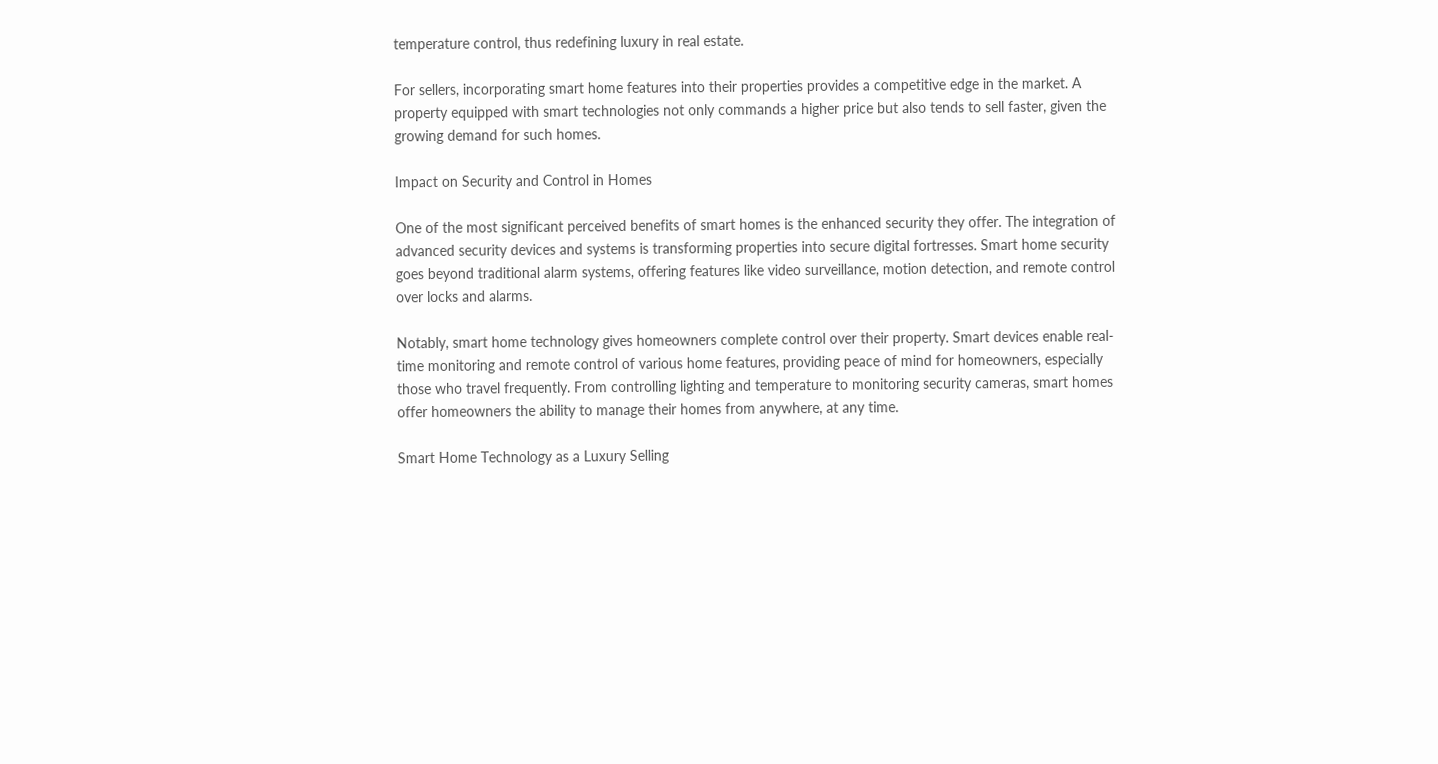temperature control, thus redefining luxury in real estate.

For sellers, incorporating smart home features into their properties provides a competitive edge in the market. A property equipped with smart technologies not only commands a higher price but also tends to sell faster, given the growing demand for such homes.

Impact on Security and Control in Homes

One of the most significant perceived benefits of smart homes is the enhanced security they offer. The integration of advanced security devices and systems is transforming properties into secure digital fortresses. Smart home security goes beyond traditional alarm systems, offering features like video surveillance, motion detection, and remote control over locks and alarms.

Notably, smart home technology gives homeowners complete control over their property. Smart devices enable real-time monitoring and remote control of various home features, providing peace of mind for homeowners, especially those who travel frequently. From controlling lighting and temperature to monitoring security cameras, smart homes offer homeowners the ability to manage their homes from anywhere, at any time.

Smart Home Technology as a Luxury Selling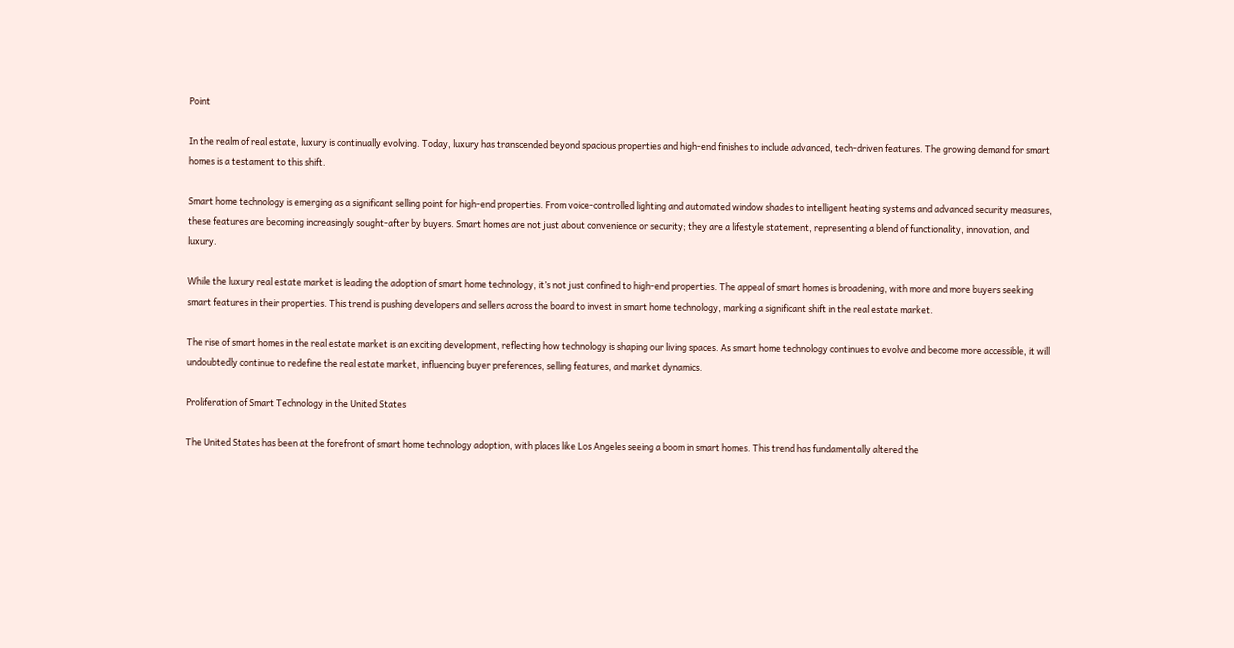Point

In the realm of real estate, luxury is continually evolving. Today, luxury has transcended beyond spacious properties and high-end finishes to include advanced, tech-driven features. The growing demand for smart homes is a testament to this shift.

Smart home technology is emerging as a significant selling point for high-end properties. From voice-controlled lighting and automated window shades to intelligent heating systems and advanced security measures, these features are becoming increasingly sought-after by buyers. Smart homes are not just about convenience or security; they are a lifestyle statement, representing a blend of functionality, innovation, and luxury.

While the luxury real estate market is leading the adoption of smart home technology, it’s not just confined to high-end properties. The appeal of smart homes is broadening, with more and more buyers seeking smart features in their properties. This trend is pushing developers and sellers across the board to invest in smart home technology, marking a significant shift in the real estate market.

The rise of smart homes in the real estate market is an exciting development, reflecting how technology is shaping our living spaces. As smart home technology continues to evolve and become more accessible, it will undoubtedly continue to redefine the real estate market, influencing buyer preferences, selling features, and market dynamics.

Proliferation of Smart Technology in the United States

The United States has been at the forefront of smart home technology adoption, with places like Los Angeles seeing a boom in smart homes. This trend has fundamentally altered the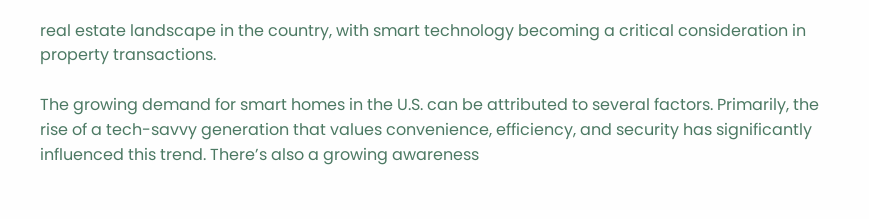real estate landscape in the country, with smart technology becoming a critical consideration in property transactions.

The growing demand for smart homes in the U.S. can be attributed to several factors. Primarily, the rise of a tech-savvy generation that values convenience, efficiency, and security has significantly influenced this trend. There’s also a growing awareness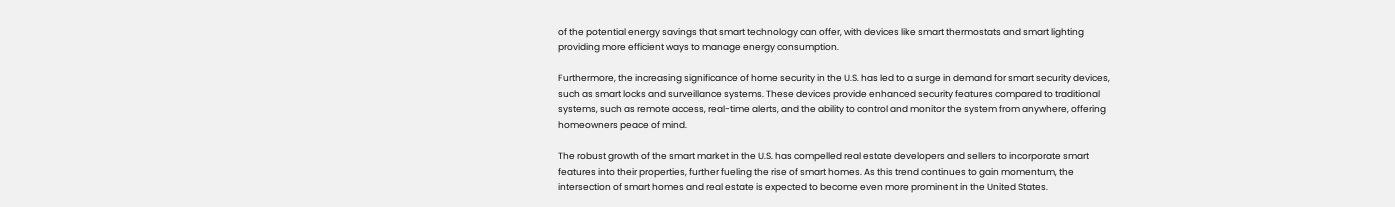of the potential energy savings that smart technology can offer, with devices like smart thermostats and smart lighting providing more efficient ways to manage energy consumption.

Furthermore, the increasing significance of home security in the U.S. has led to a surge in demand for smart security devices, such as smart locks and surveillance systems. These devices provide enhanced security features compared to traditional systems, such as remote access, real-time alerts, and the ability to control and monitor the system from anywhere, offering homeowners peace of mind.

The robust growth of the smart market in the U.S. has compelled real estate developers and sellers to incorporate smart features into their properties, further fueling the rise of smart homes. As this trend continues to gain momentum, the intersection of smart homes and real estate is expected to become even more prominent in the United States.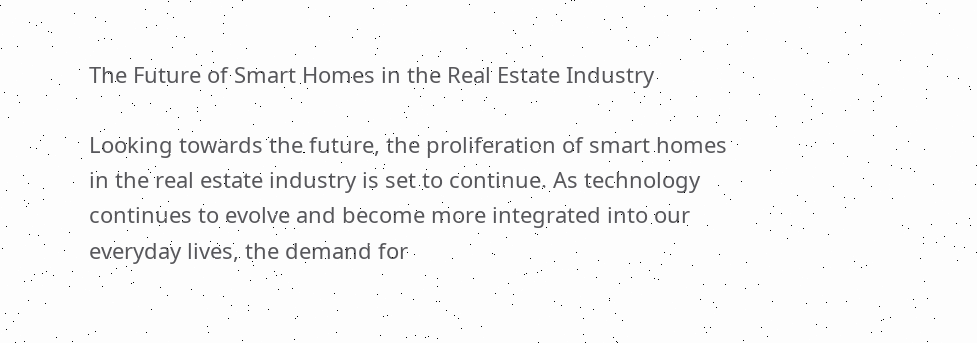The Future of Smart Homes in the Real Estate Industry

Looking towards the future, the proliferation of smart homes in the real estate industry is set to continue. As technology continues to evolve and become more integrated into our everyday lives, the demand for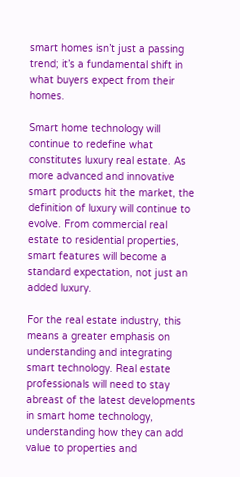smart homes isn’t just a passing trend; it’s a fundamental shift in what buyers expect from their homes.

Smart home technology will continue to redefine what constitutes luxury real estate. As more advanced and innovative smart products hit the market, the definition of luxury will continue to evolve. From commercial real estate to residential properties, smart features will become a standard expectation, not just an added luxury.

For the real estate industry, this means a greater emphasis on understanding and integrating smart technology. Real estate professionals will need to stay abreast of the latest developments in smart home technology, understanding how they can add value to properties and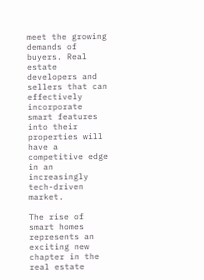meet the growing demands of buyers. Real estate developers and sellers that can effectively incorporate smart features into their properties will have a competitive edge in an increasingly tech-driven market.

The rise of smart homes represents an exciting new chapter in the real estate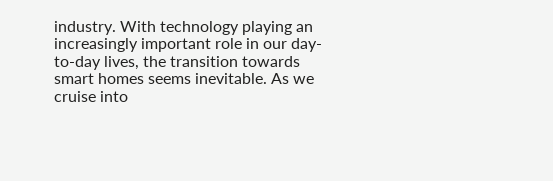industry. With technology playing an increasingly important role in our day-to-day lives, the transition towards smart homes seems inevitable. As we cruise into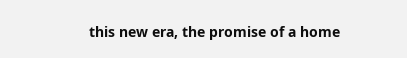this new era, the promise of a home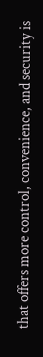that offers more control, convenience, and security is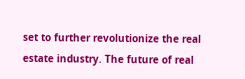set to further revolutionize the real estate industry. The future of real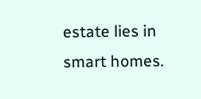estate lies in smart homes.